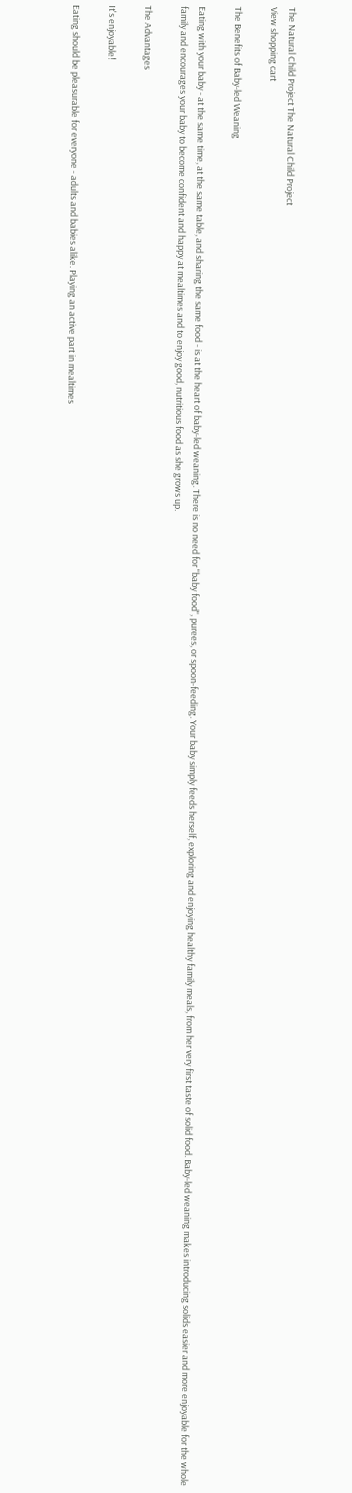The Natural Child Project The Natural Child Project
View shopping cart

The Benefits of Baby‑led Weaning

Eating with your baby - at the same time, at the same table, and sharing the same food - is at the heart of baby-led weaning. There is no need for "baby food", purees, or spoon-feeding. Your baby simply feeds herself, exploring and enjoying healthy family meals, from her very first taste of solid food. Baby-led weaning makes introducing solids easier and more enjoyable for the whole family and encourages your baby to become confident and happy at mealtimes and to enjoy good, nutritious food as she grows up.

The Advantages

It's enjoyable!

Eating should be pleasurable for everyone - adults and babies alike. Playing an active part in mealtimes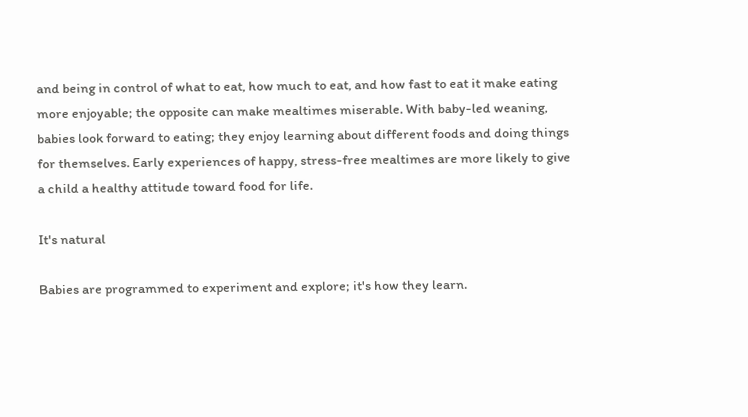and being in control of what to eat, how much to eat, and how fast to eat it make eating more enjoyable; the opposite can make mealtimes miserable. With baby-led weaning, babies look forward to eating; they enjoy learning about different foods and doing things for themselves. Early experiences of happy, stress-free mealtimes are more likely to give a child a healthy attitude toward food for life.

It's natural

Babies are programmed to experiment and explore; it's how they learn.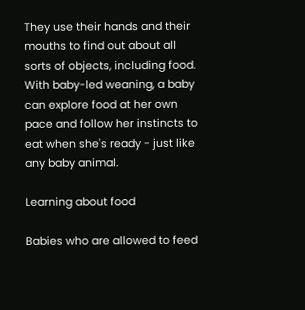They use their hands and their mouths to find out about all sorts of objects, including food. With baby-led weaning, a baby can explore food at her own pace and follow her instincts to eat when she's ready - just like any baby animal.

Learning about food

Babies who are allowed to feed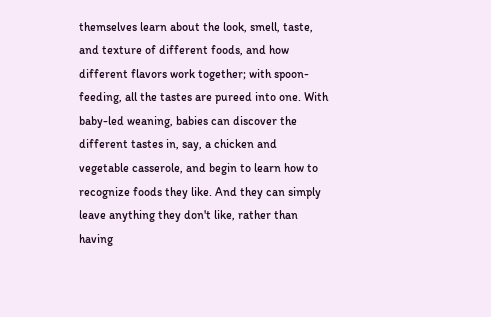themselves learn about the look, smell, taste, and texture of different foods, and how different flavors work together; with spoon-feeding, all the tastes are pureed into one. With baby-led weaning, babies can discover the different tastes in, say, a chicken and vegetable casserole, and begin to learn how to recognize foods they like. And they can simply leave anything they don't like, rather than having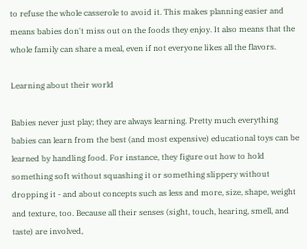to refuse the whole casserole to avoid it. This makes planning easier and means babies don't miss out on the foods they enjoy. It also means that the whole family can share a meal, even if not everyone likes all the flavors.

Learning about their world

Babies never just play; they are always learning. Pretty much everything babies can learn from the best (and most expensive) educational toys can be learned by handling food. For instance, they figure out how to hold something soft without squashing it or something slippery without dropping it - and about concepts such as less and more, size, shape, weight and texture, too. Because all their senses (sight, touch, hearing, smell, and taste) are involved,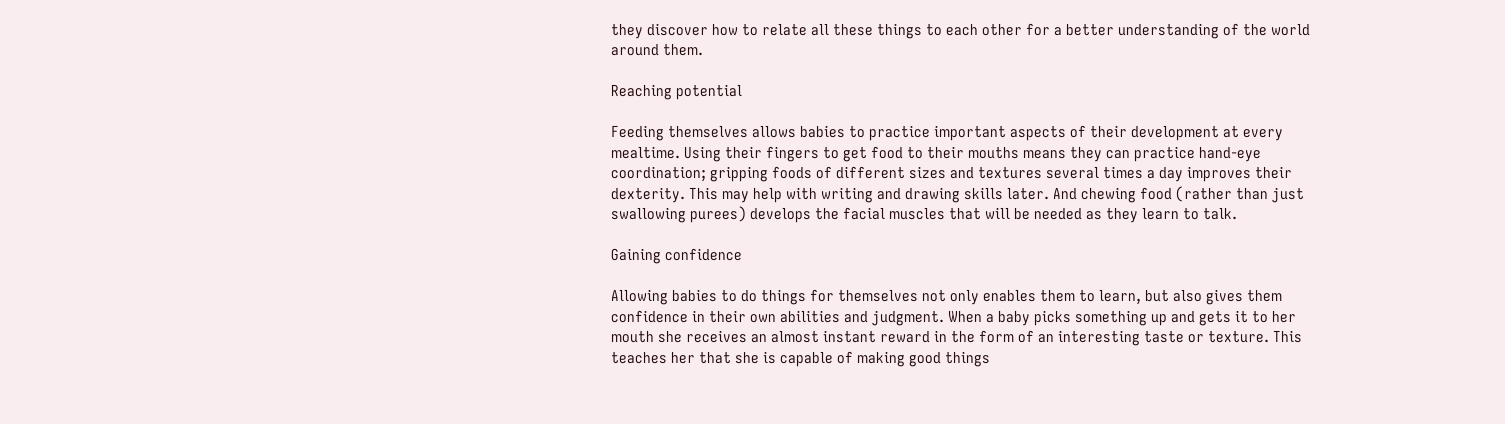they discover how to relate all these things to each other for a better understanding of the world around them.

Reaching potential

Feeding themselves allows babies to practice important aspects of their development at every mealtime. Using their fingers to get food to their mouths means they can practice hand-eye coordination; gripping foods of different sizes and textures several times a day improves their dexterity. This may help with writing and drawing skills later. And chewing food (rather than just swallowing purees) develops the facial muscles that will be needed as they learn to talk.

Gaining confidence

Allowing babies to do things for themselves not only enables them to learn, but also gives them confidence in their own abilities and judgment. When a baby picks something up and gets it to her mouth she receives an almost instant reward in the form of an interesting taste or texture. This teaches her that she is capable of making good things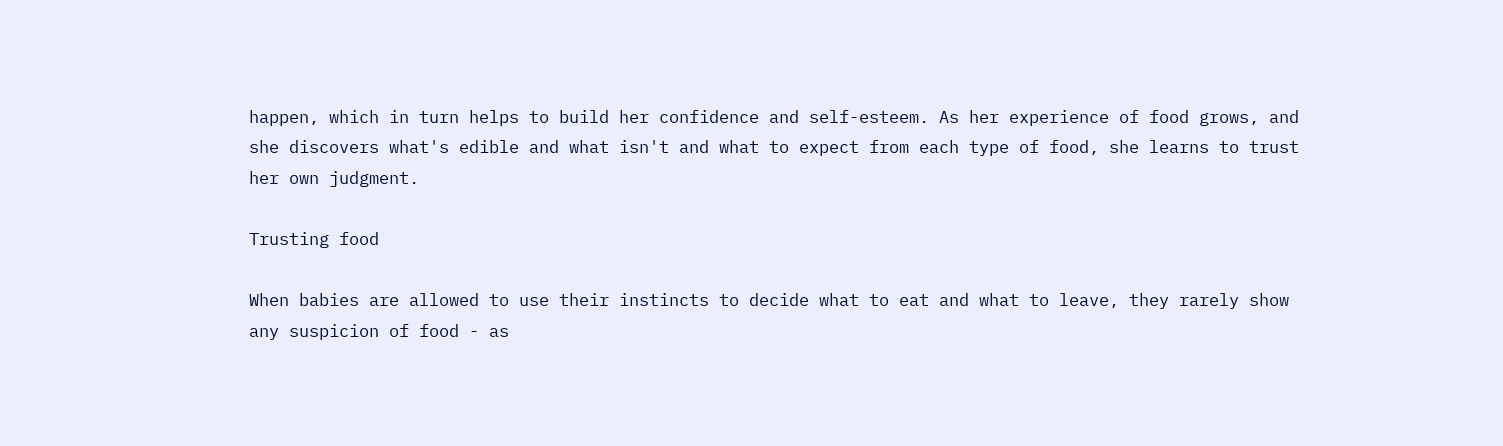happen, which in turn helps to build her confidence and self-esteem. As her experience of food grows, and she discovers what's edible and what isn't and what to expect from each type of food, she learns to trust her own judgment.

Trusting food

When babies are allowed to use their instincts to decide what to eat and what to leave, they rarely show any suspicion of food - as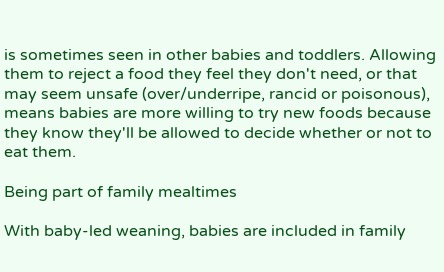is sometimes seen in other babies and toddlers. Allowing them to reject a food they feel they don't need, or that may seem unsafe (over/underripe, rancid or poisonous), means babies are more willing to try new foods because they know they'll be allowed to decide whether or not to eat them.

Being part of family mealtimes

With baby-led weaning, babies are included in family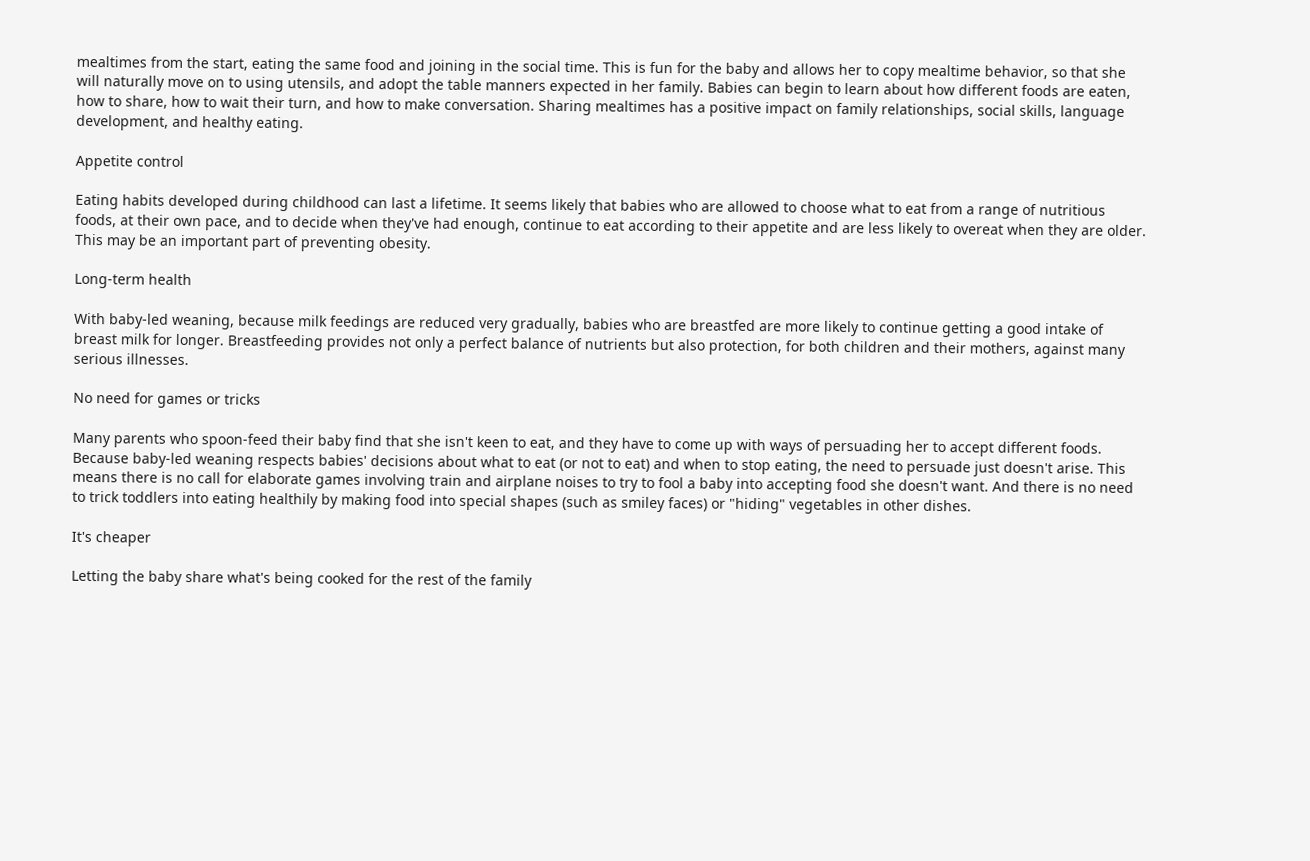mealtimes from the start, eating the same food and joining in the social time. This is fun for the baby and allows her to copy mealtime behavior, so that she will naturally move on to using utensils, and adopt the table manners expected in her family. Babies can begin to learn about how different foods are eaten, how to share, how to wait their turn, and how to make conversation. Sharing mealtimes has a positive impact on family relationships, social skills, language development, and healthy eating.

Appetite control

Eating habits developed during childhood can last a lifetime. It seems likely that babies who are allowed to choose what to eat from a range of nutritious foods, at their own pace, and to decide when they've had enough, continue to eat according to their appetite and are less likely to overeat when they are older. This may be an important part of preventing obesity.

Long-term health

With baby-led weaning, because milk feedings are reduced very gradually, babies who are breastfed are more likely to continue getting a good intake of breast milk for longer. Breastfeeding provides not only a perfect balance of nutrients but also protection, for both children and their mothers, against many serious illnesses.

No need for games or tricks

Many parents who spoon-feed their baby find that she isn't keen to eat, and they have to come up with ways of persuading her to accept different foods. Because baby-led weaning respects babies' decisions about what to eat (or not to eat) and when to stop eating, the need to persuade just doesn't arise. This means there is no call for elaborate games involving train and airplane noises to try to fool a baby into accepting food she doesn't want. And there is no need to trick toddlers into eating healthily by making food into special shapes (such as smiley faces) or "hiding" vegetables in other dishes.

It's cheaper

Letting the baby share what's being cooked for the rest of the family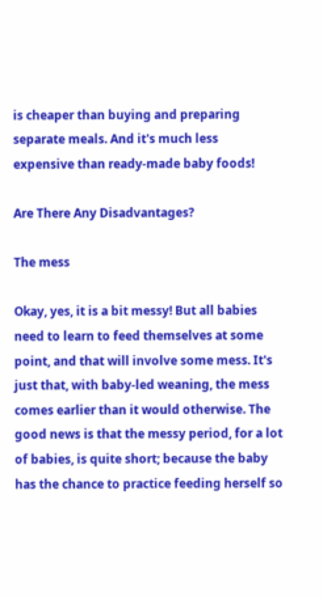is cheaper than buying and preparing separate meals. And it's much less expensive than ready-made baby foods!

Are There Any Disadvantages?

The mess

Okay, yes, it is a bit messy! But all babies need to learn to feed themselves at some point, and that will involve some mess. It's just that, with baby-led weaning, the mess comes earlier than it would otherwise. The good news is that the messy period, for a lot of babies, is quite short; because the baby has the chance to practice feeding herself so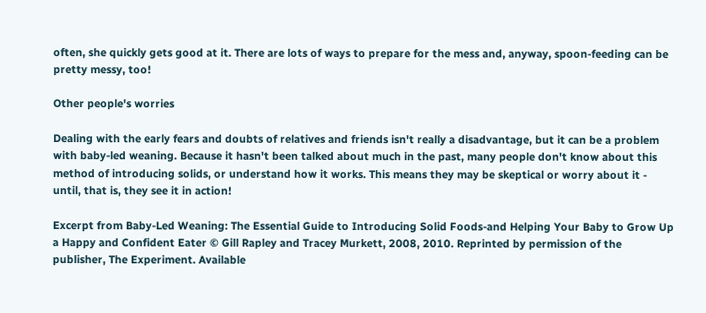often, she quickly gets good at it. There are lots of ways to prepare for the mess and, anyway, spoon-feeding can be pretty messy, too!

Other people's worries

Dealing with the early fears and doubts of relatives and friends isn't really a disadvantage, but it can be a problem with baby-led weaning. Because it hasn't been talked about much in the past, many people don't know about this method of introducing solids, or understand how it works. This means they may be skeptical or worry about it - until, that is, they see it in action!

Excerpt from Baby-Led Weaning: The Essential Guide to Introducing Solid Foods-and Helping Your Baby to Grow Up a Happy and Confident Eater © Gill Rapley and Tracey Murkett, 2008, 2010. Reprinted by permission of the publisher, The Experiment. Available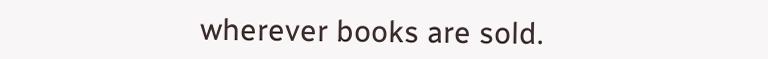wherever books are sold.